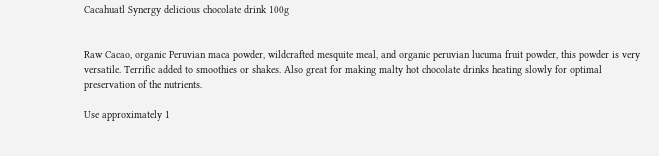Cacahuatl Synergy delicious chocolate drink 100g


Raw Cacao, organic Peruvian maca powder, wildcrafted mesquite meal, and organic peruvian lucuma fruit powder, this powder is very versatile. Terrific added to smoothies or shakes. Also great for making malty hot chocolate drinks heating slowly for optimal preservation of the nutrients.

Use approximately 1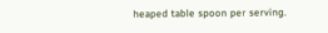heaped table spoon per serving.